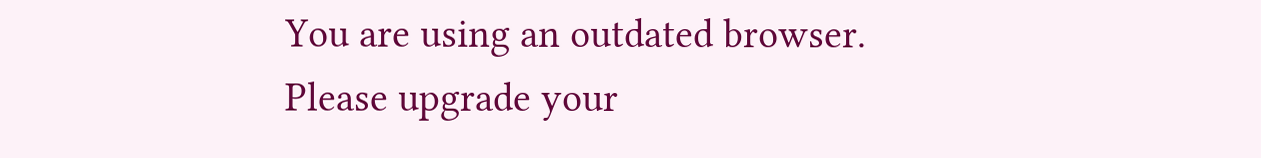You are using an outdated browser.
Please upgrade your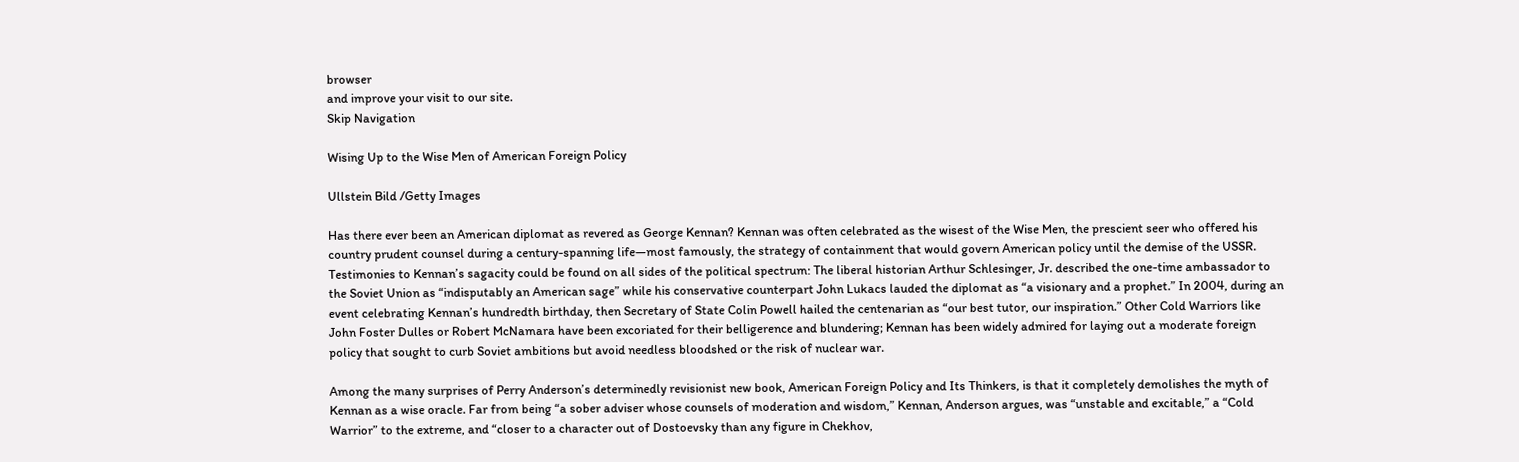browser
and improve your visit to our site.
Skip Navigation

Wising Up to the Wise Men of American Foreign Policy

Ullstein Bild /Getty Images

Has there ever been an American diplomat as revered as George Kennan? Kennan was often celebrated as the wisest of the Wise Men, the prescient seer who offered his country prudent counsel during a century-spanning life—most famously, the strategy of containment that would govern American policy until the demise of the USSR. Testimonies to Kennan’s sagacity could be found on all sides of the political spectrum: The liberal historian Arthur Schlesinger, Jr. described the one-time ambassador to the Soviet Union as “indisputably an American sage” while his conservative counterpart John Lukacs lauded the diplomat as “a visionary and a prophet.” In 2004, during an event celebrating Kennan’s hundredth birthday, then Secretary of State Colin Powell hailed the centenarian as “our best tutor, our inspiration.” Other Cold Warriors like John Foster Dulles or Robert McNamara have been excoriated for their belligerence and blundering; Kennan has been widely admired for laying out a moderate foreign policy that sought to curb Soviet ambitions but avoid needless bloodshed or the risk of nuclear war.

Among the many surprises of Perry Anderson’s determinedly revisionist new book, American Foreign Policy and Its Thinkers, is that it completely demolishes the myth of Kennan as a wise oracle. Far from being “a sober adviser whose counsels of moderation and wisdom,” Kennan, Anderson argues, was “unstable and excitable,” a “Cold Warrior” to the extreme, and “closer to a character out of Dostoevsky than any figure in Chekhov,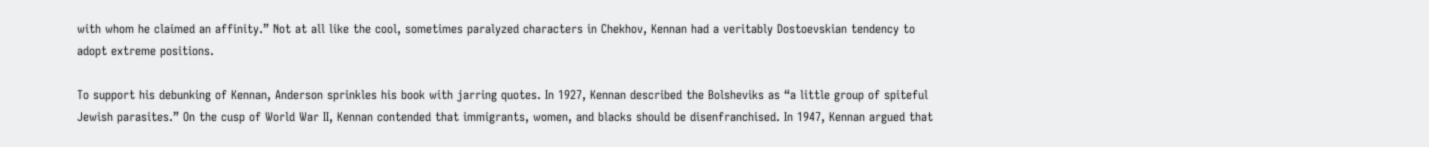with whom he claimed an affinity.” Not at all like the cool, sometimes paralyzed characters in Chekhov, Kennan had a veritably Dostoevskian tendency to adopt extreme positions.

To support his debunking of Kennan, Anderson sprinkles his book with jarring quotes. In 1927, Kennan described the Bolsheviks as “a little group of spiteful Jewish parasites.” On the cusp of World War II, Kennan contended that immigrants, women, and blacks should be disenfranchised. In 1947, Kennan argued that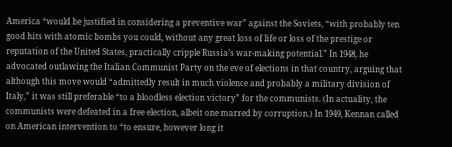America “would be justified in considering a preventive war” against the Soviets, “with probably ten good hits with atomic bombs you could, without any great loss of life or loss of the prestige or reputation of the United States, practically cripple Russia’s war-making potential.” In 1948, he advocated outlawing the Italian Communist Party on the eve of elections in that country, arguing that although this move would “admittedly result in much violence and probably a military division of Italy,” it was still preferable “to a bloodless election victory” for the communists. (In actuality, the communists were defeated in a free election, albeit one marred by corruption.) In 1949, Kennan called on American intervention to “to ensure, however long it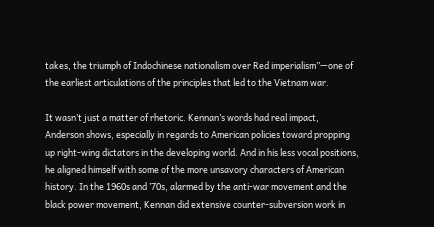takes, the triumph of Indochinese nationalism over Red imperialism”—one of the earliest articulations of the principles that led to the Vietnam war.

It wasn’t just a matter of rhetoric. Kennan’s words had real impact, Anderson shows, especially in regards to American policies toward propping up right-wing dictators in the developing world. And in his less vocal positions, he aligned himself with some of the more unsavory characters of American history. In the 1960s and ’70s, alarmed by the anti-war movement and the black power movement, Kennan did extensive counter-subversion work in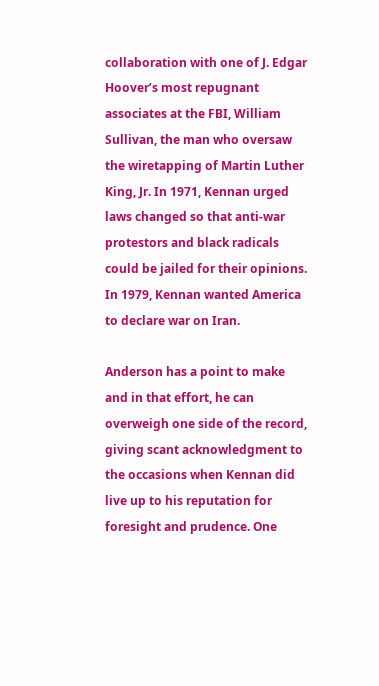collaboration with one of J. Edgar Hoover’s most repugnant associates at the FBI, William Sullivan, the man who oversaw the wiretapping of Martin Luther King, Jr. In 1971, Kennan urged laws changed so that anti-war protestors and black radicals could be jailed for their opinions. In 1979, Kennan wanted America to declare war on Iran.

Anderson has a point to make and in that effort, he can overweigh one side of the record, giving scant acknowledgment to the occasions when Kennan did live up to his reputation for foresight and prudence. One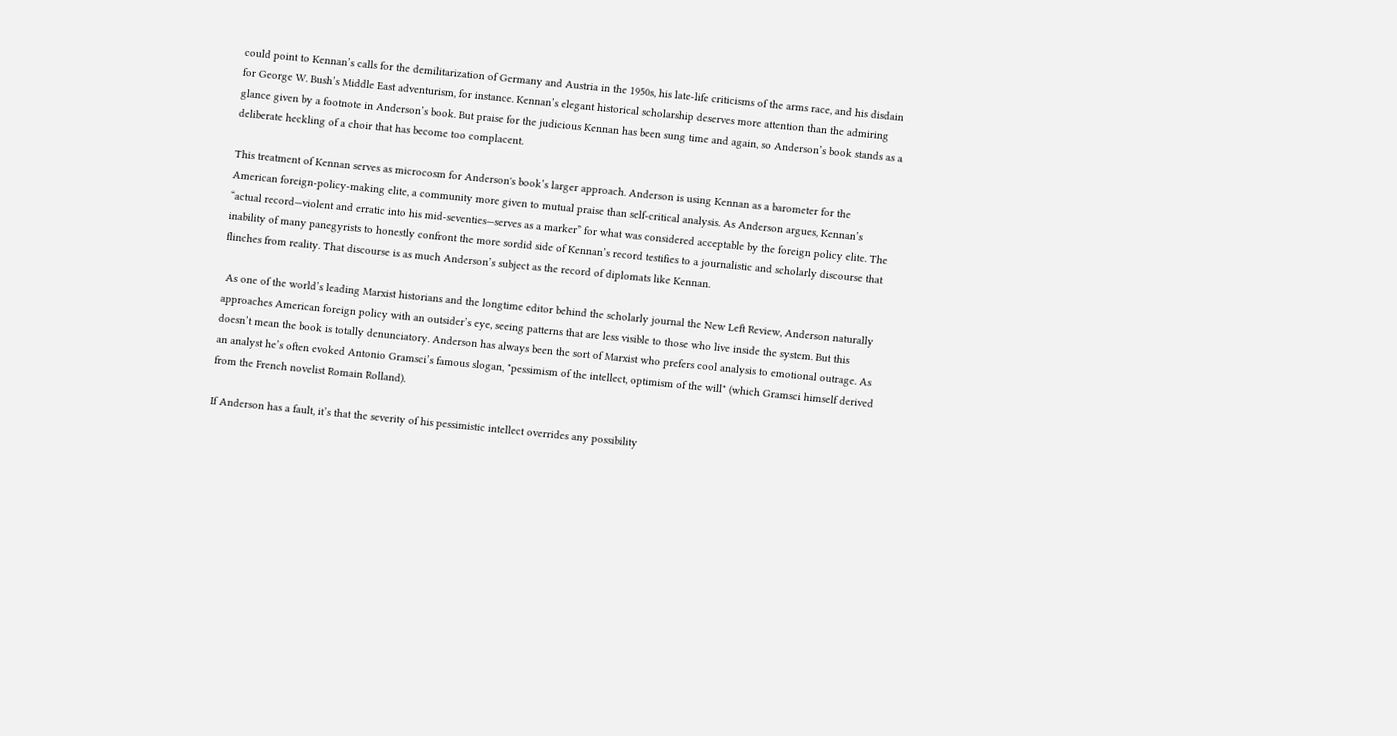could point to Kennan’s calls for the demilitarization of Germany and Austria in the 1950s, his late-life criticisms of the arms race, and his disdain for George W. Bush’s Middle East adventurism, for instance. Kennan’s elegant historical scholarship deserves more attention than the admiring glance given by a footnote in Anderson’s book. But praise for the judicious Kennan has been sung time and again, so Anderson’s book stands as a deliberate heckling of a choir that has become too complacent.

This treatment of Kennan serves as microcosm for Anderson's book’s larger approach. Anderson is using Kennan as a barometer for the American foreign-policy-making elite, a community more given to mutual praise than self-critical analysis. As Anderson argues, Kennan’s “actual record—violent and erratic into his mid-seventies—serves as a marker” for what was considered acceptable by the foreign policy elite. The inability of many panegyrists to honestly confront the more sordid side of Kennan’s record testifies to a journalistic and scholarly discourse that flinches from reality. That discourse is as much Anderson’s subject as the record of diplomats like Kennan.

 As one of the world’s leading Marxist historians and the longtime editor behind the scholarly journal the New Left Review, Anderson naturally approaches American foreign policy with an outsider’s eye, seeing patterns that are less visible to those who live inside the system. But this doesn’t mean the book is totally denunciatory. Anderson has always been the sort of Marxist who prefers cool analysis to emotional outrage. As an analyst he’s often evoked Antonio Gramsci’s famous slogan, "pessimism of the intellect, optimism of the will" (which Gramsci himself derived from the French novelist Romain Rolland).

If Anderson has a fault, it’s that the severity of his pessimistic intellect overrides any possibility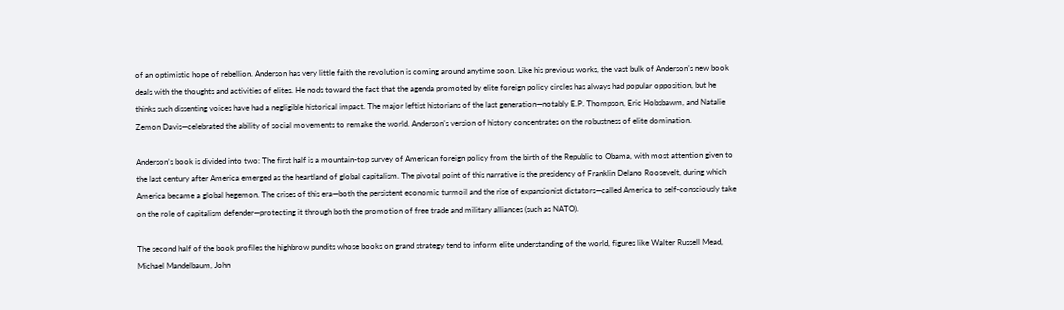of an optimistic hope of rebellion. Anderson has very little faith the revolution is coming around anytime soon. Like his previous works, the vast bulk of Anderson’s new book deals with the thoughts and activities of elites. He nods toward the fact that the agenda promoted by elite foreign policy circles has always had popular opposition, but he thinks such dissenting voices have had a negligible historical impact. The major leftist historians of the last generation—notably E.P. Thompson, Eric Hobsbawm, and Natalie Zemon Davis—celebrated the ability of social movements to remake the world. Anderson’s version of history concentrates on the robustness of elite domination.

Anderson’s book is divided into two: The first half is a mountain-top survey of American foreign policy from the birth of the Republic to Obama, with most attention given to the last century after America emerged as the heartland of global capitalism. The pivotal point of this narrative is the presidency of Franklin Delano Roosevelt, during which America became a global hegemon. The crises of this era—both the persistent economic turmoil and the rise of expansionist dictators—called America to self-consciously take on the role of capitalism defender—protecting it through both the promotion of free trade and military alliances (such as NATO).

The second half of the book profiles the highbrow pundits whose books on grand strategy tend to inform elite understanding of the world, figures like Walter Russell Mead, Michael Mandelbaum, John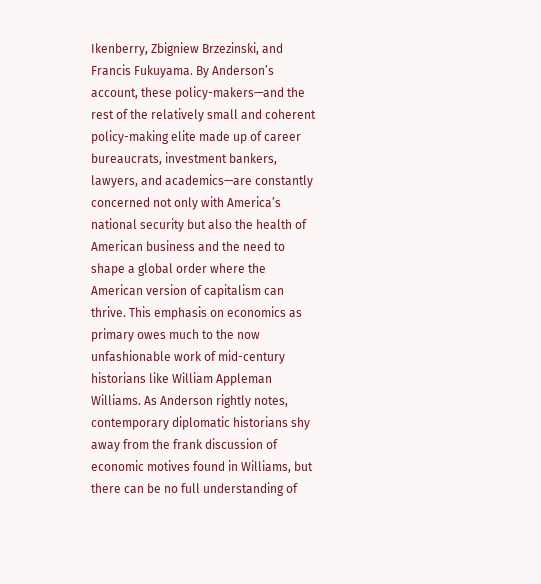Ikenberry, Zbigniew Brzezinski, and Francis Fukuyama. By Anderson’s account, these policy-makers—and the rest of the relatively small and coherent policy-making elite made up of career bureaucrats, investment bankers, lawyers, and academics—are constantly concerned not only with America’s national security but also the health of American business and the need to shape a global order where the American version of capitalism can thrive. This emphasis on economics as primary owes much to the now unfashionable work of mid-century historians like William Appleman Williams. As Anderson rightly notes, contemporary diplomatic historians shy away from the frank discussion of economic motives found in Williams, but there can be no full understanding of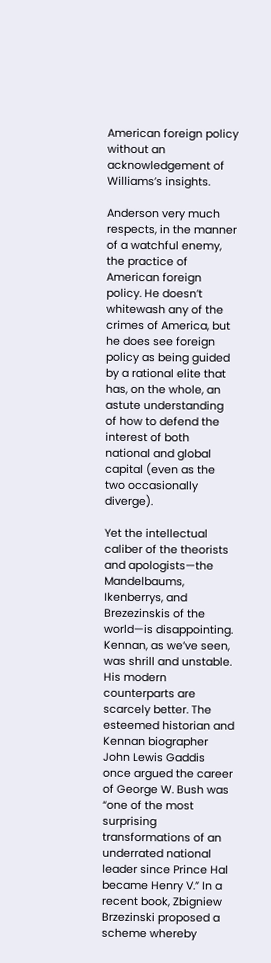American foreign policy without an acknowledgement of Williams’s insights.

Anderson very much respects, in the manner of a watchful enemy, the practice of American foreign policy. He doesn’t whitewash any of the crimes of America, but he does see foreign policy as being guided by a rational elite that has, on the whole, an astute understanding of how to defend the interest of both national and global capital (even as the two occasionally diverge).

Yet the intellectual caliber of the theorists and apologists—the Mandelbaums, Ikenberrys, and Brezezinskis of the world—is disappointing. Kennan, as we’ve seen, was shrill and unstable. His modern counterparts are scarcely better. The esteemed historian and Kennan biographer John Lewis Gaddis once argued the career of George W. Bush was “one of the most surprising transformations of an underrated national leader since Prince Hal became Henry V.” In a recent book, Zbigniew Brzezinski proposed a scheme whereby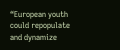“European youth could repopulate and dynamize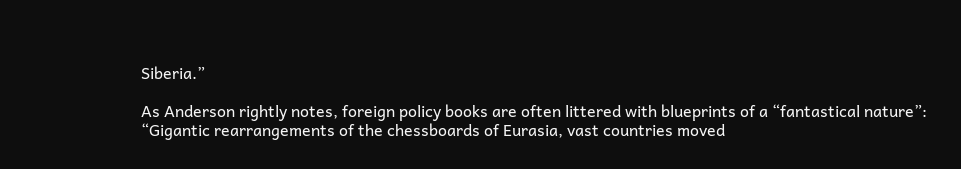Siberia.”

As Anderson rightly notes, foreign policy books are often littered with blueprints of a “fantastical nature”: “Gigantic rearrangements of the chessboards of Eurasia, vast countries moved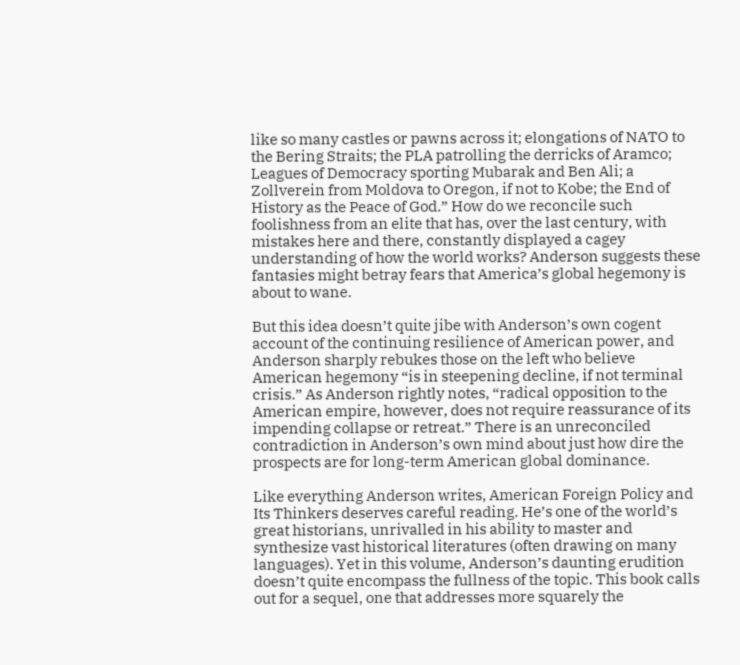like so many castles or pawns across it; elongations of NATO to the Bering Straits; the PLA patrolling the derricks of Aramco; Leagues of Democracy sporting Mubarak and Ben Ali; a Zollverein from Moldova to Oregon, if not to Kobe; the End of History as the Peace of God.” How do we reconcile such foolishness from an elite that has, over the last century, with mistakes here and there, constantly displayed a cagey understanding of how the world works? Anderson suggests these fantasies might betray fears that America’s global hegemony is about to wane.

But this idea doesn’t quite jibe with Anderson’s own cogent account of the continuing resilience of American power, and Anderson sharply rebukes those on the left who believe American hegemony “is in steepening decline, if not terminal crisis.” As Anderson rightly notes, “radical opposition to the American empire, however, does not require reassurance of its impending collapse or retreat.” There is an unreconciled contradiction in Anderson’s own mind about just how dire the prospects are for long-term American global dominance.

Like everything Anderson writes, American Foreign Policy and Its Thinkers deserves careful reading. He’s one of the world’s great historians, unrivalled in his ability to master and synthesize vast historical literatures (often drawing on many languages). Yet in this volume, Anderson’s daunting erudition doesn’t quite encompass the fullness of the topic. This book calls out for a sequel, one that addresses more squarely the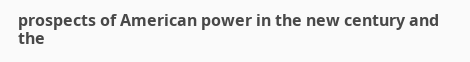prospects of American power in the new century and the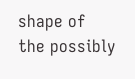shape of the possibly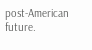post-American future.